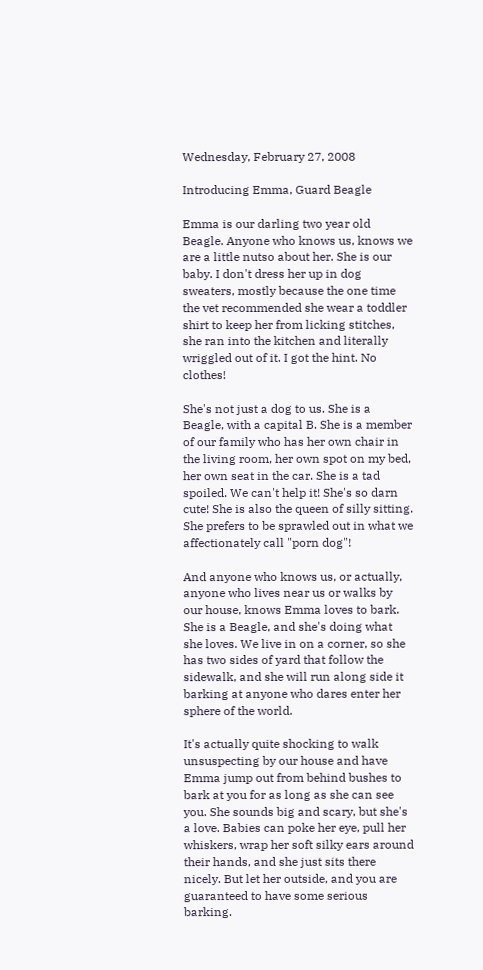Wednesday, February 27, 2008

Introducing Emma, Guard Beagle

Emma is our darling two year old Beagle. Anyone who knows us, knows we are a little nutso about her. She is our baby. I don't dress her up in dog sweaters, mostly because the one time the vet recommended she wear a toddler shirt to keep her from licking stitches, she ran into the kitchen and literally wriggled out of it. I got the hint. No clothes!

She's not just a dog to us. She is a Beagle, with a capital B. She is a member of our family who has her own chair in the living room, her own spot on my bed, her own seat in the car. She is a tad spoiled. We can't help it! She's so darn cute! She is also the queen of silly sitting. She prefers to be sprawled out in what we affectionately call "porn dog"!

And anyone who knows us, or actually, anyone who lives near us or walks by our house, knows Emma loves to bark. She is a Beagle, and she's doing what she loves. We live in on a corner, so she has two sides of yard that follow the sidewalk, and she will run along side it barking at anyone who dares enter her sphere of the world.

It's actually quite shocking to walk unsuspecting by our house and have Emma jump out from behind bushes to bark at you for as long as she can see you. She sounds big and scary, but she's a love. Babies can poke her eye, pull her whiskers, wrap her soft silky ears around their hands, and she just sits there nicely. But let her outside, and you are guaranteed to have some serious barking.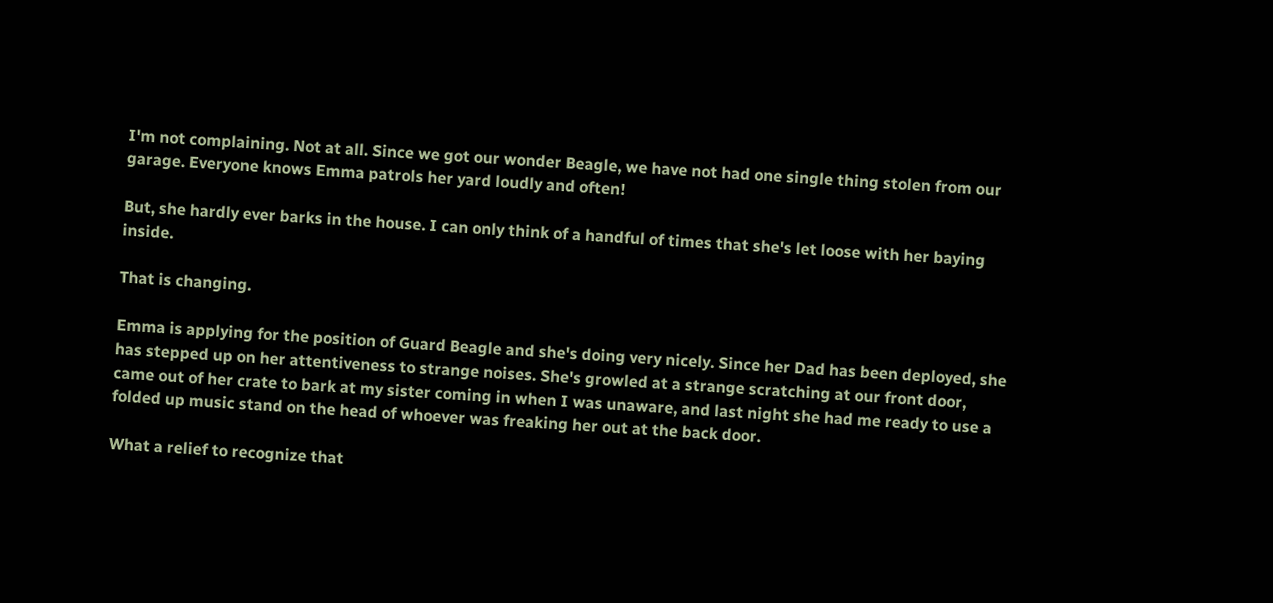I'm not complaining. Not at all. Since we got our wonder Beagle, we have not had one single thing stolen from our garage. Everyone knows Emma patrols her yard loudly and often!

But, she hardly ever barks in the house. I can only think of a handful of times that she's let loose with her baying inside.

That is changing.

Emma is applying for the position of Guard Beagle and she's doing very nicely. Since her Dad has been deployed, she has stepped up on her attentiveness to strange noises. She's growled at a strange scratching at our front door, came out of her crate to bark at my sister coming in when I was unaware, and last night she had me ready to use a folded up music stand on the head of whoever was freaking her out at the back door.

What a relief to recognize that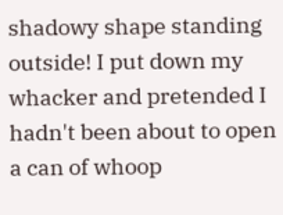shadowy shape standing outside! I put down my whacker and pretended I hadn't been about to open a can of whoop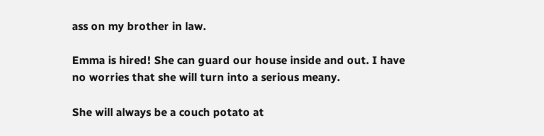ass on my brother in law.

Emma is hired! She can guard our house inside and out. I have no worries that she will turn into a serious meany.

She will always be a couch potato at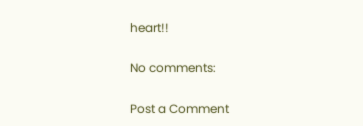heart!!

No comments:

Post a Comment